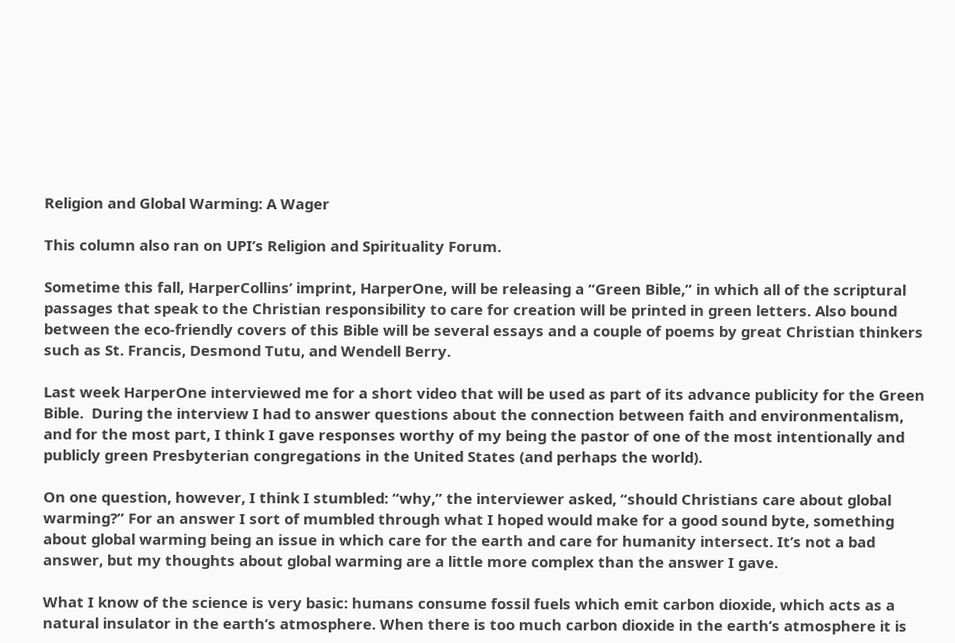Religion and Global Warming: A Wager

This column also ran on UPI’s Religion and Spirituality Forum.

Sometime this fall, HarperCollins’ imprint, HarperOne, will be releasing a “Green Bible,” in which all of the scriptural passages that speak to the Christian responsibility to care for creation will be printed in green letters. Also bound between the eco-friendly covers of this Bible will be several essays and a couple of poems by great Christian thinkers such as St. Francis, Desmond Tutu, and Wendell Berry.

Last week HarperOne interviewed me for a short video that will be used as part of its advance publicity for the Green Bible.  During the interview I had to answer questions about the connection between faith and environmentalism, and for the most part, I think I gave responses worthy of my being the pastor of one of the most intentionally and publicly green Presbyterian congregations in the United States (and perhaps the world).

On one question, however, I think I stumbled: “why,” the interviewer asked, “should Christians care about global warming?” For an answer I sort of mumbled through what I hoped would make for a good sound byte, something about global warming being an issue in which care for the earth and care for humanity intersect. It’s not a bad answer, but my thoughts about global warming are a little more complex than the answer I gave.

What I know of the science is very basic: humans consume fossil fuels which emit carbon dioxide, which acts as a natural insulator in the earth’s atmosphere. When there is too much carbon dioxide in the earth’s atmosphere it is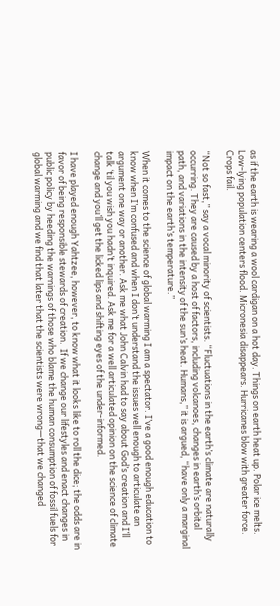as if the earth is wearing a wool cardigan on a hot day. Things on earth heat up. Polar ice melts. Low-lying population centers flood. Micronesia disappears. Hurricanes blow with greater force. Crops fail.

“Not so fast,” say a vocal minority of scientists. “Fluctuations in the earth’s climate are naturally occurring. They are caused by a host of factors, including volcanoes, changes in earth’s orbital path, and variations in the intensity of the sun’s heat. Humans,” it is argued, “have only a marginal impact on the earth’s temperature.”

When it comes to the science of global warming I am a spectator. I’ve a good enough education to know when I’m confused and when I don’t understand the issues well enough to articulate an argument one way or another. Ask me what John Calvin had to say about God’s creation and I’ll talk ‘til you wish you hadn’t inquired. Ask me for a well articulated opinion on the science of climate change and you’ll get the licked lips and shifting eyes of the under-informed.

I have played enough Yahtzee, however, to know what it looks like to roll the dice; the odds are in favor of being responsible stewards of creation.  If we change our lifestyles and enact changes in public policy by heeding the warnings of those who blame the human consumption of fossil fuels for global warming and we find that later that the scientists were wrong—that we changed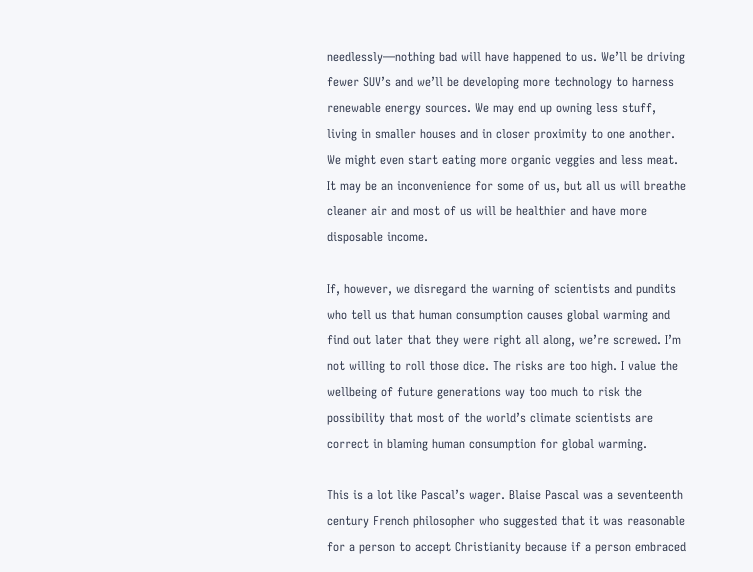needlessly—nothing bad will have happened to us. We’ll be driving fewer SUV’s and we’ll be developing more technology to harness renewable energy sources. We may end up owning less stuff, living in smaller houses and in closer proximity to one another. We might even start eating more organic veggies and less meat. It may be an inconvenience for some of us, but all us will breathe cleaner air and most of us will be healthier and have more disposable income.

If, however, we disregard the warning of scientists and pundits who tell us that human consumption causes global warming and find out later that they were right all along, we’re screwed. I’m not willing to roll those dice. The risks are too high. I value the wellbeing of future generations way too much to risk the possibility that most of the world’s climate scientists are correct in blaming human consumption for global warming.

This is a lot like Pascal’s wager. Blaise Pascal was a seventeenth century French philosopher who suggested that it was reasonable for a person to accept Christianity because if a person embraced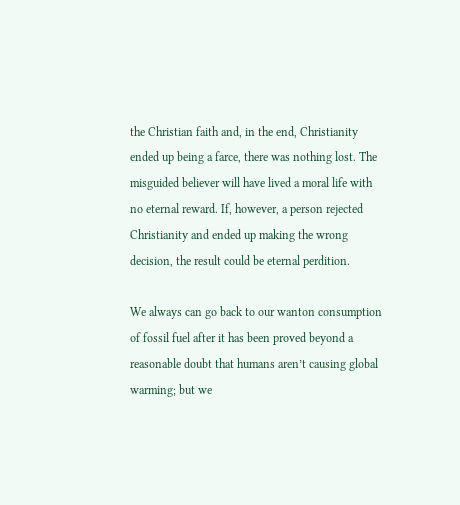the Christian faith and, in the end, Christianity ended up being a farce, there was nothing lost. The misguided believer will have lived a moral life with no eternal reward. If, however, a person rejected Christianity and ended up making the wrong decision, the result could be eternal perdition.

We always can go back to our wanton consumption of fossil fuel after it has been proved beyond a reasonable doubt that humans aren’t causing global warming; but we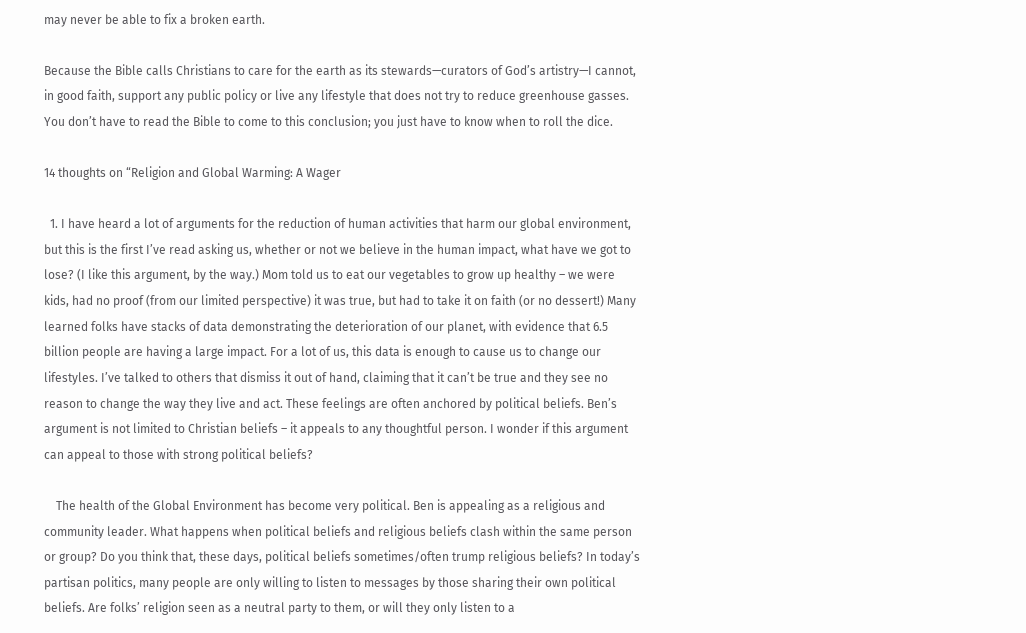may never be able to fix a broken earth.

Because the Bible calls Christians to care for the earth as its stewards—curators of God’s artistry—I cannot, in good faith, support any public policy or live any lifestyle that does not try to reduce greenhouse gasses. You don’t have to read the Bible to come to this conclusion; you just have to know when to roll the dice.

14 thoughts on “Religion and Global Warming: A Wager

  1. I have heard a lot of arguments for the reduction of human activities that harm our global environment, but this is the first I’ve read asking us, whether or not we believe in the human impact, what have we got to lose? (I like this argument, by the way.) Mom told us to eat our vegetables to grow up healthy – we were kids, had no proof (from our limited perspective) it was true, but had to take it on faith (or no dessert!) Many learned folks have stacks of data demonstrating the deterioration of our planet, with evidence that 6.5 billion people are having a large impact. For a lot of us, this data is enough to cause us to change our lifestyles. I’ve talked to others that dismiss it out of hand, claiming that it can’t be true and they see no reason to change the way they live and act. These feelings are often anchored by political beliefs. Ben’s argument is not limited to Christian beliefs – it appeals to any thoughtful person. I wonder if this argument can appeal to those with strong political beliefs?

    The health of the Global Environment has become very political. Ben is appealing as a religious and community leader. What happens when political beliefs and religious beliefs clash within the same person or group? Do you think that, these days, political beliefs sometimes/often trump religious beliefs? In today’s partisan politics, many people are only willing to listen to messages by those sharing their own political beliefs. Are folks’ religion seen as a neutral party to them, or will they only listen to a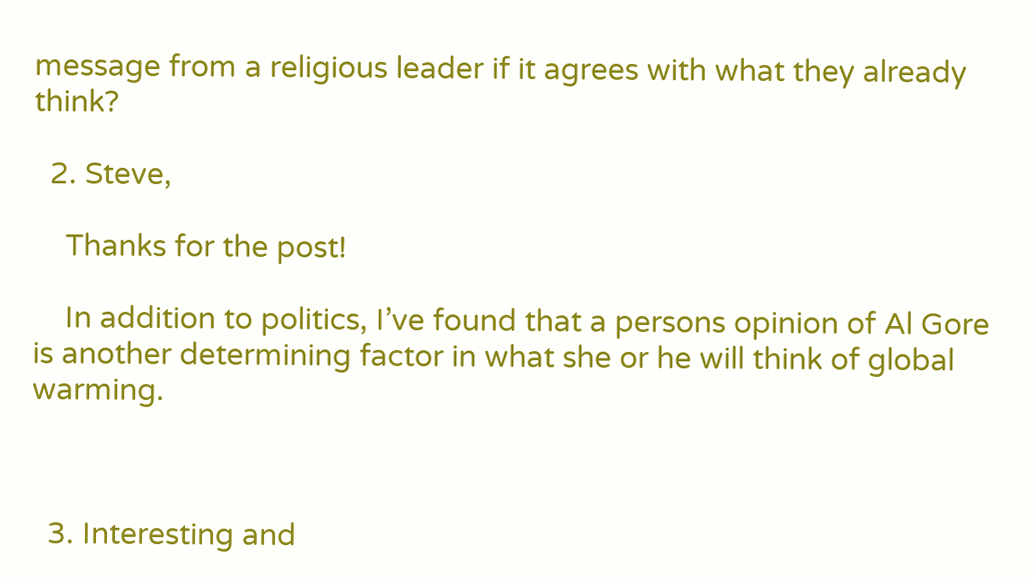message from a religious leader if it agrees with what they already think?

  2. Steve,

    Thanks for the post!

    In addition to politics, I’ve found that a persons opinion of Al Gore is another determining factor in what she or he will think of global warming.



  3. Interesting and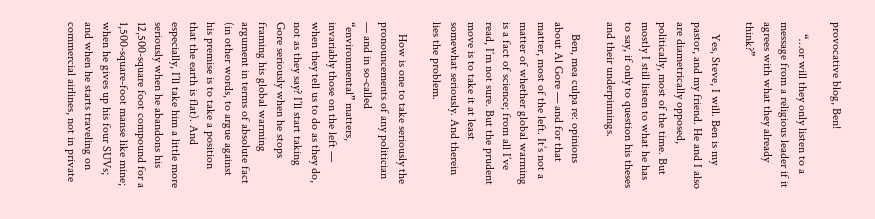provocative blog, Ben!

    “…or will they only listen to a message from a religious leader if it agrees with what they already think?”

    Yes, Steve, I will. Ben is my pastor, and my friend. He and I also are diametrically opposed, politically, most of the time. But mostly I still listen to what he has to say, if only to question his theses and their underpinnings.

    Ben, mea culpa re: opinions about Al Gore — and for that matter, most of the left. It’s not a matter of whether global warming is a fact of science; from all I’ve read, I’m not sure. But the prudent move is to take it at least somewhat seriously. And therein lies the problem.

    How is one to take seriously the pronouncements of any politician — and in so-called “environmental” matters, invariably those on the left — when they tell us to do as they do, not as they say? I’ll start taking Gore seriously when he stops framing his global warming argument in terms of absolute fact (in other words, to argue against his premise is to take a position that the earth is flat). And especially, I’ll take him a little more seriously when he abandons his 12,500-square foot compound for a 1,500-square-foot manse like mine; when he gives up his four SUVs; and when he starts traveling on commercial airlines, not in private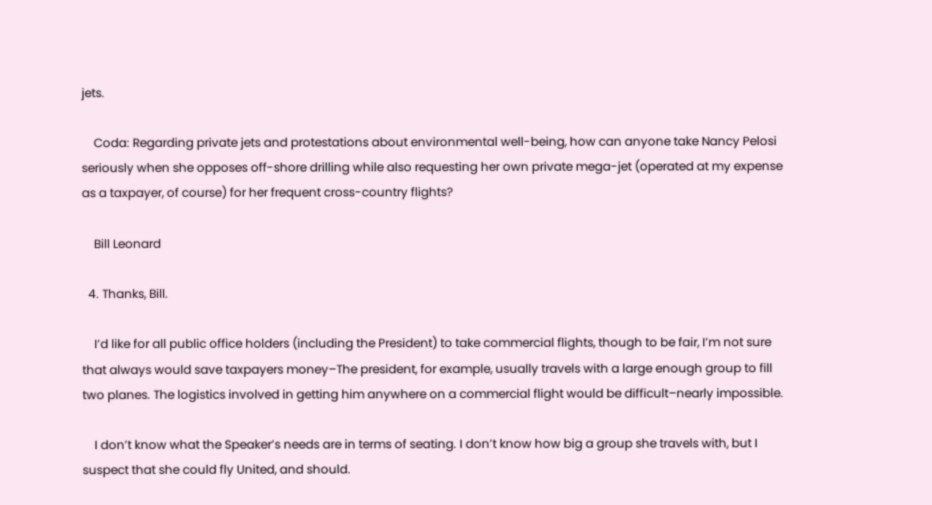jets.

    Coda: Regarding private jets and protestations about environmental well-being, how can anyone take Nancy Pelosi seriously when she opposes off-shore drilling while also requesting her own private mega-jet (operated at my expense as a taxpayer, of course) for her frequent cross-country flights?

    Bill Leonard

  4. Thanks, Bill.

    I’d like for all public office holders (including the President) to take commercial flights, though to be fair, I’m not sure that always would save taxpayers money–The president, for example, usually travels with a large enough group to fill two planes. The logistics involved in getting him anywhere on a commercial flight would be difficult–nearly impossible.

    I don’t know what the Speaker’s needs are in terms of seating. I don’t know how big a group she travels with, but I suspect that she could fly United, and should.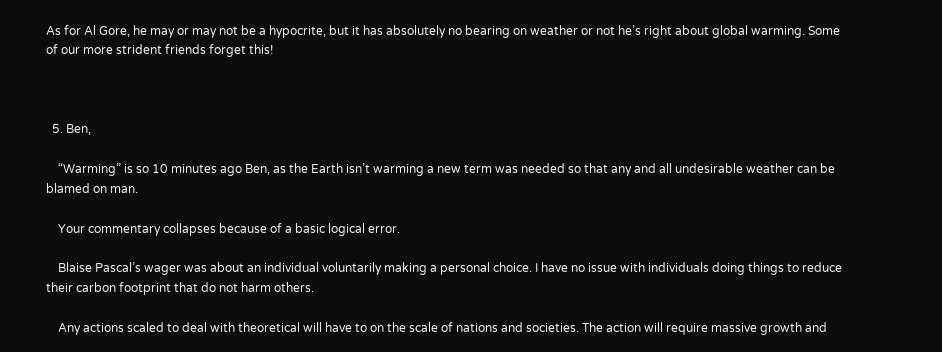As for Al Gore, he may or may not be a hypocrite, but it has absolutely no bearing on weather or not he’s right about global warming. Some of our more strident friends forget this!



  5. Ben,

    “Warming” is so 10 minutes ago Ben, as the Earth isn’t warming a new term was needed so that any and all undesirable weather can be blamed on man.

    Your commentary collapses because of a basic logical error.

    Blaise Pascal’s wager was about an individual voluntarily making a personal choice. I have no issue with individuals doing things to reduce their carbon footprint that do not harm others.

    Any actions scaled to deal with theoretical will have to on the scale of nations and societies. The action will require massive growth and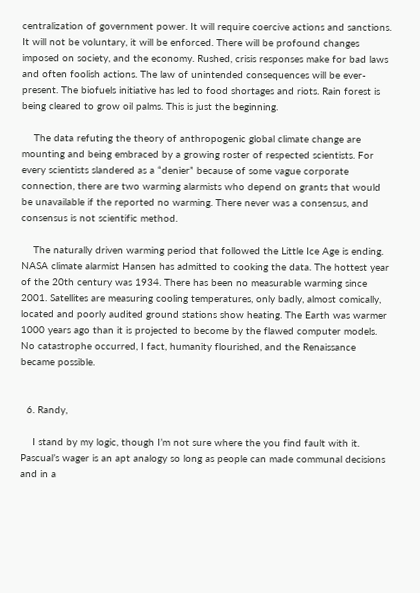centralization of government power. It will require coercive actions and sanctions. It will not be voluntary, it will be enforced. There will be profound changes imposed on society, and the economy. Rushed, crisis responses make for bad laws and often foolish actions. The law of unintended consequences will be ever-present. The biofuels initiative has led to food shortages and riots. Rain forest is being cleared to grow oil palms. This is just the beginning.

    The data refuting the theory of anthropogenic global climate change are mounting and being embraced by a growing roster of respected scientists. For every scientists slandered as a “denier” because of some vague corporate connection, there are two warming alarmists who depend on grants that would be unavailable if the reported no warming. There never was a consensus, and consensus is not scientific method.

    The naturally driven warming period that followed the Little Ice Age is ending. NASA climate alarmist Hansen has admitted to cooking the data. The hottest year of the 20th century was 1934. There has been no measurable warming since 2001. Satellites are measuring cooling temperatures, only badly, almost comically, located and poorly audited ground stations show heating. The Earth was warmer 1000 years ago than it is projected to become by the flawed computer models. No catastrophe occurred, I fact, humanity flourished, and the Renaissance became possible.


  6. Randy,

    I stand by my logic, though I’m not sure where the you find fault with it. Pascual’s wager is an apt analogy so long as people can made communal decisions and in a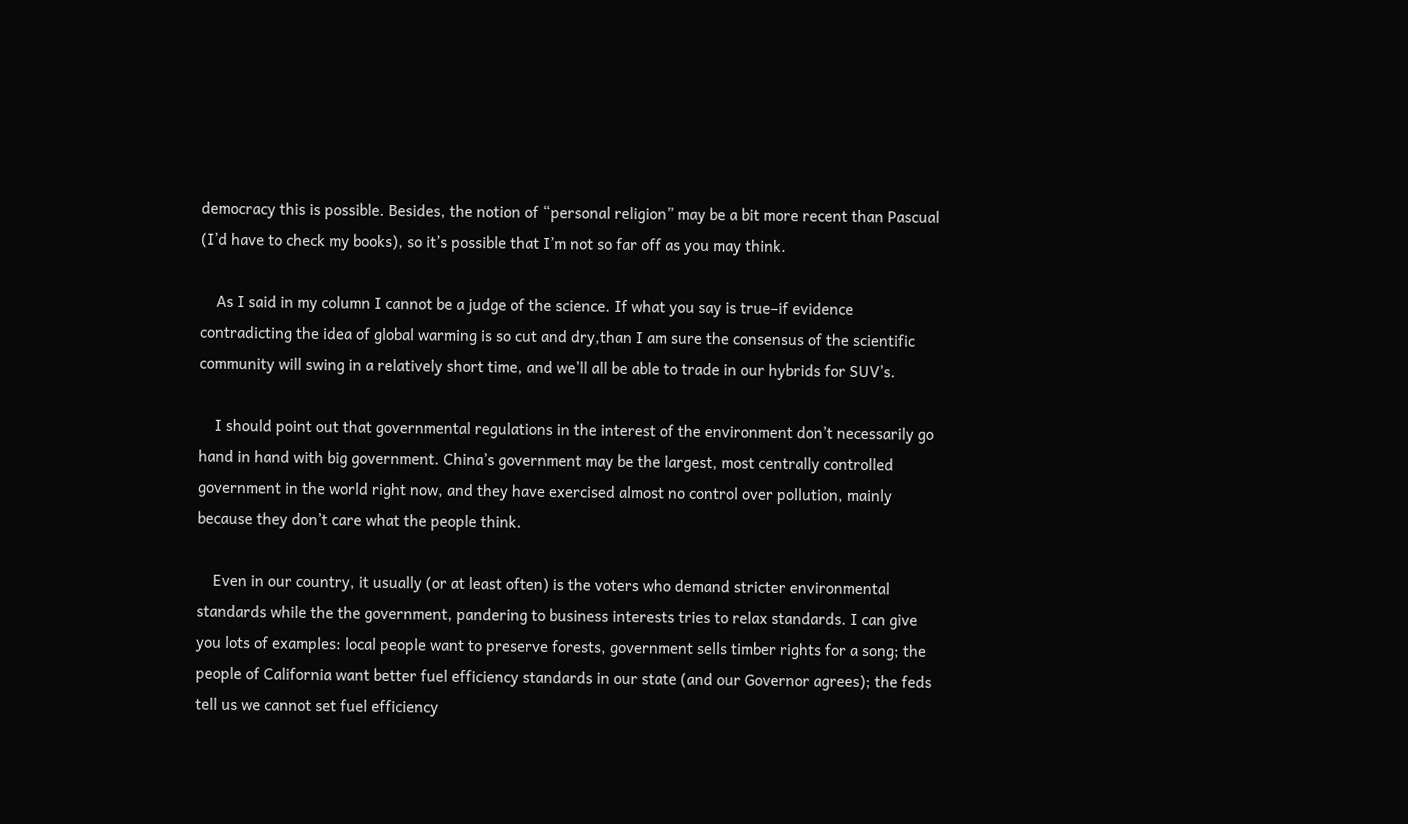democracy this is possible. Besides, the notion of “personal religion” may be a bit more recent than Pascual (I’d have to check my books), so it’s possible that I’m not so far off as you may think.

    As I said in my column I cannot be a judge of the science. If what you say is true–if evidence contradicting the idea of global warming is so cut and dry,than I am sure the consensus of the scientific community will swing in a relatively short time, and we’ll all be able to trade in our hybrids for SUV’s.

    I should point out that governmental regulations in the interest of the environment don’t necessarily go hand in hand with big government. China’s government may be the largest, most centrally controlled government in the world right now, and they have exercised almost no control over pollution, mainly because they don’t care what the people think.

    Even in our country, it usually (or at least often) is the voters who demand stricter environmental standards while the the government, pandering to business interests tries to relax standards. I can give you lots of examples: local people want to preserve forests, government sells timber rights for a song; the people of California want better fuel efficiency standards in our state (and our Governor agrees); the feds tell us we cannot set fuel efficiency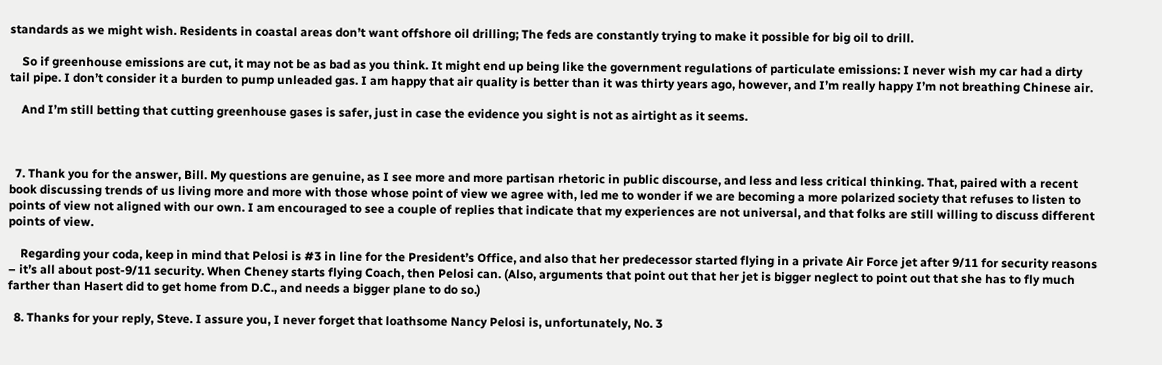standards as we might wish. Residents in coastal areas don’t want offshore oil drilling; The feds are constantly trying to make it possible for big oil to drill.

    So if greenhouse emissions are cut, it may not be as bad as you think. It might end up being like the government regulations of particulate emissions: I never wish my car had a dirty tail pipe. I don’t consider it a burden to pump unleaded gas. I am happy that air quality is better than it was thirty years ago, however, and I’m really happy I’m not breathing Chinese air.

    And I’m still betting that cutting greenhouse gases is safer, just in case the evidence you sight is not as airtight as it seems.



  7. Thank you for the answer, Bill. My questions are genuine, as I see more and more partisan rhetoric in public discourse, and less and less critical thinking. That, paired with a recent book discussing trends of us living more and more with those whose point of view we agree with, led me to wonder if we are becoming a more polarized society that refuses to listen to points of view not aligned with our own. I am encouraged to see a couple of replies that indicate that my experiences are not universal, and that folks are still willing to discuss different points of view.

    Regarding your coda, keep in mind that Pelosi is #3 in line for the President’s Office, and also that her predecessor started flying in a private Air Force jet after 9/11 for security reasons – it’s all about post-9/11 security. When Cheney starts flying Coach, then Pelosi can. (Also, arguments that point out that her jet is bigger neglect to point out that she has to fly much farther than Hasert did to get home from D.C., and needs a bigger plane to do so.)

  8. Thanks for your reply, Steve. I assure you, I never forget that loathsome Nancy Pelosi is, unfortunately, No. 3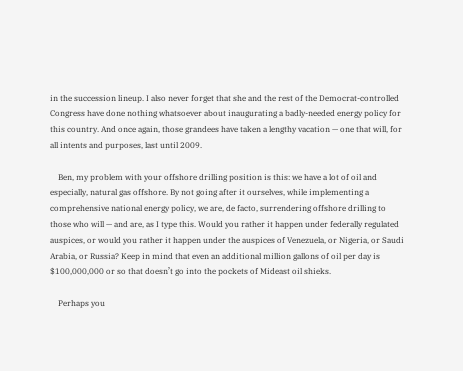in the succession lineup. I also never forget that she and the rest of the Democrat-controlled Congress have done nothing whatsoever about inaugurating a badly-needed energy policy for this country. And once again, those grandees have taken a lengthy vacation — one that will, for all intents and purposes, last until 2009.

    Ben, my problem with your offshore drilling position is this: we have a lot of oil and especially, natural gas offshore. By not going after it ourselves, while implementing a comprehensive national energy policy, we are, de facto, surrendering offshore drilling to those who will — and are, as I type this. Would you rather it happen under federally regulated auspices, or would you rather it happen under the auspices of Venezuela, or Nigeria, or Saudi Arabia, or Russia? Keep in mind that even an additional million gallons of oil per day is $100,000,000 or so that doesn’t go into the pockets of Mideast oil shieks.

    Perhaps you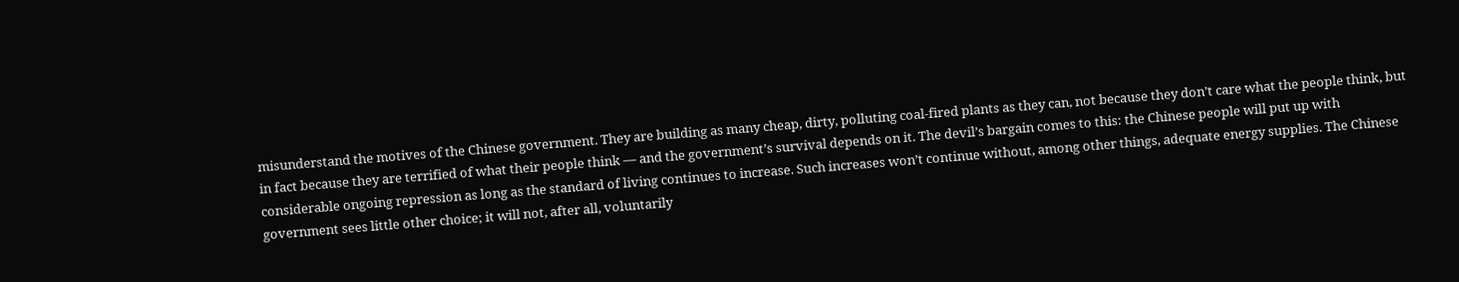misunderstand the motives of the Chinese government. They are building as many cheap, dirty, polluting coal-fired plants as they can, not because they don’t care what the people think, but in fact because they are terrified of what their people think — and the government’s survival depends on it. The devil’s bargain comes to this: the Chinese people will put up with considerable ongoing repression as long as the standard of living continues to increase. Such increases won’t continue without, among other things, adequate energy supplies. The Chinese government sees little other choice; it will not, after all, voluntarily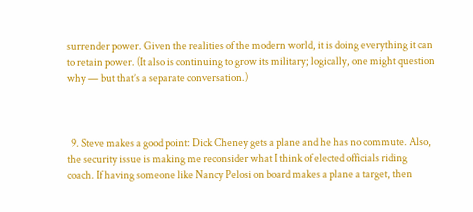surrender power. Given the realities of the modern world, it is doing everything it can to retain power. (It also is continuing to grow its military; logically, one might question why — but that’s a separate conversation.)



  9. Steve makes a good point: Dick Cheney gets a plane and he has no commute. Also, the security issue is making me reconsider what I think of elected officials riding coach. If having someone like Nancy Pelosi on board makes a plane a target, then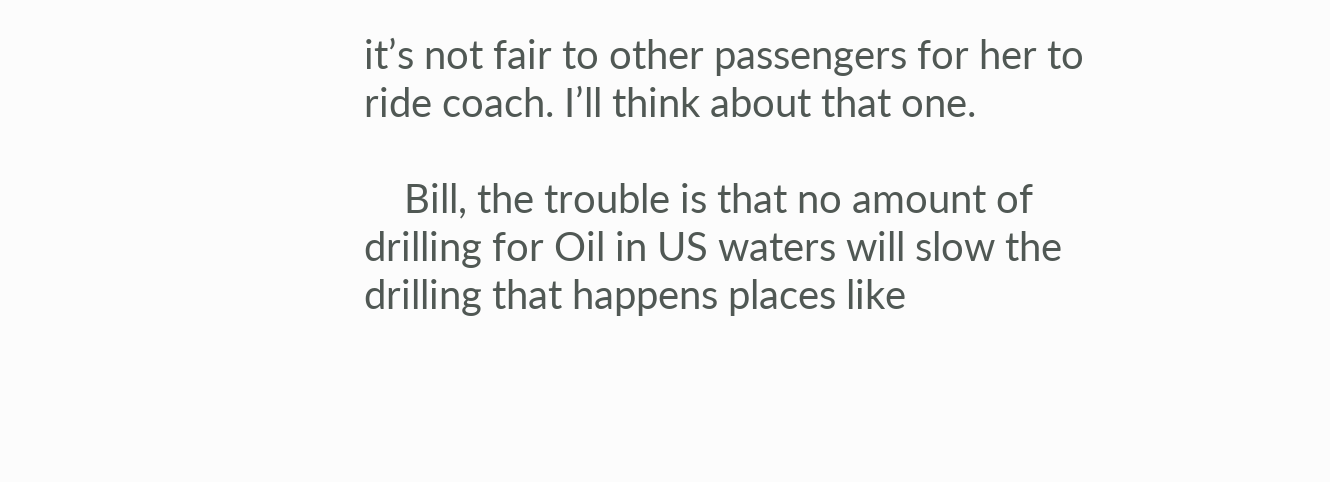it’s not fair to other passengers for her to ride coach. I’ll think about that one.

    Bill, the trouble is that no amount of drilling for Oil in US waters will slow the drilling that happens places like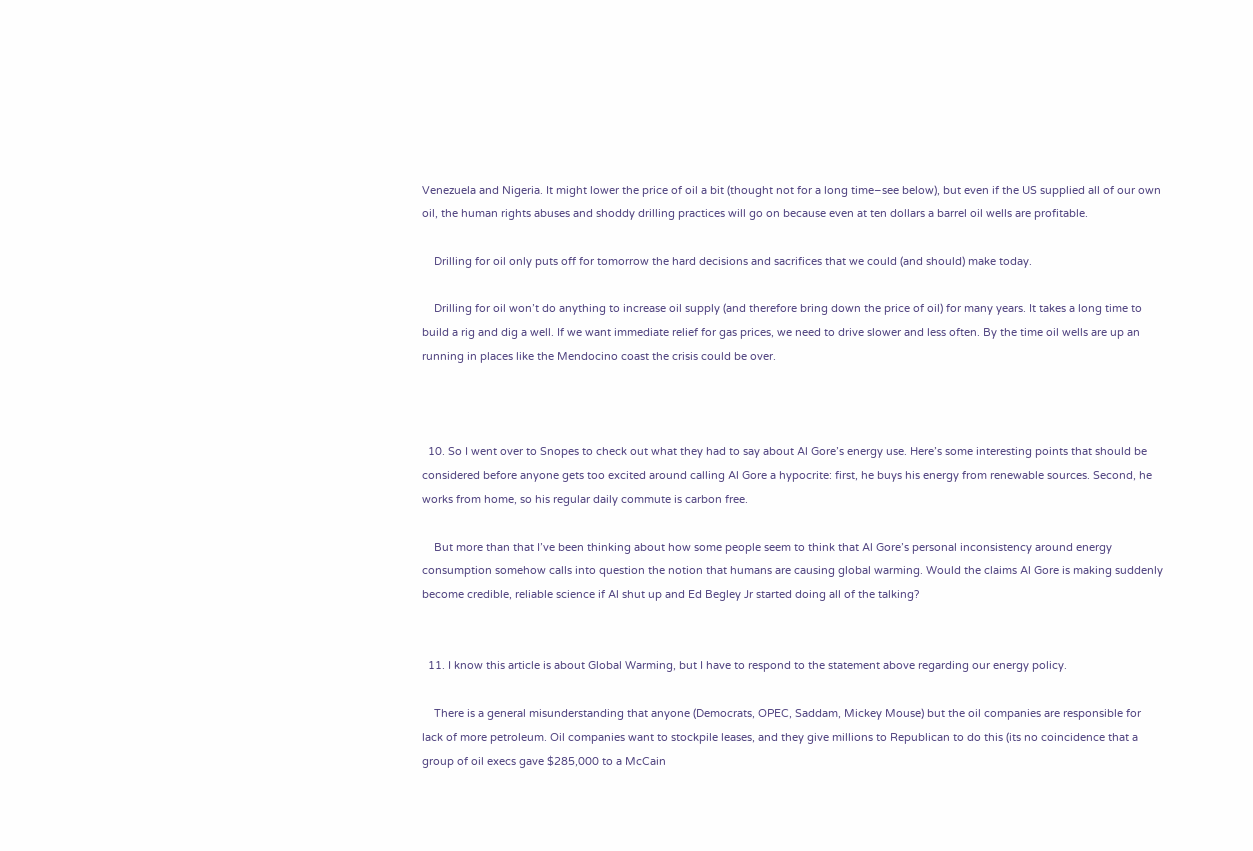Venezuela and Nigeria. It might lower the price of oil a bit (thought not for a long time–see below), but even if the US supplied all of our own oil, the human rights abuses and shoddy drilling practices will go on because even at ten dollars a barrel oil wells are profitable.

    Drilling for oil only puts off for tomorrow the hard decisions and sacrifices that we could (and should) make today.

    Drilling for oil won’t do anything to increase oil supply (and therefore bring down the price of oil) for many years. It takes a long time to build a rig and dig a well. If we want immediate relief for gas prices, we need to drive slower and less often. By the time oil wells are up an running in places like the Mendocino coast the crisis could be over.



  10. So I went over to Snopes to check out what they had to say about Al Gore’s energy use. Here’s some interesting points that should be considered before anyone gets too excited around calling Al Gore a hypocrite: first, he buys his energy from renewable sources. Second, he works from home, so his regular daily commute is carbon free.

    But more than that I’ve been thinking about how some people seem to think that Al Gore’s personal inconsistency around energy consumption somehow calls into question the notion that humans are causing global warming. Would the claims Al Gore is making suddenly become credible, reliable science if Al shut up and Ed Begley Jr started doing all of the talking?


  11. I know this article is about Global Warming, but I have to respond to the statement above regarding our energy policy.

    There is a general misunderstanding that anyone (Democrats, OPEC, Saddam, Mickey Mouse) but the oil companies are responsible for lack of more petroleum. Oil companies want to stockpile leases, and they give millions to Republican to do this (its no coincidence that a group of oil execs gave $285,000 to a McCain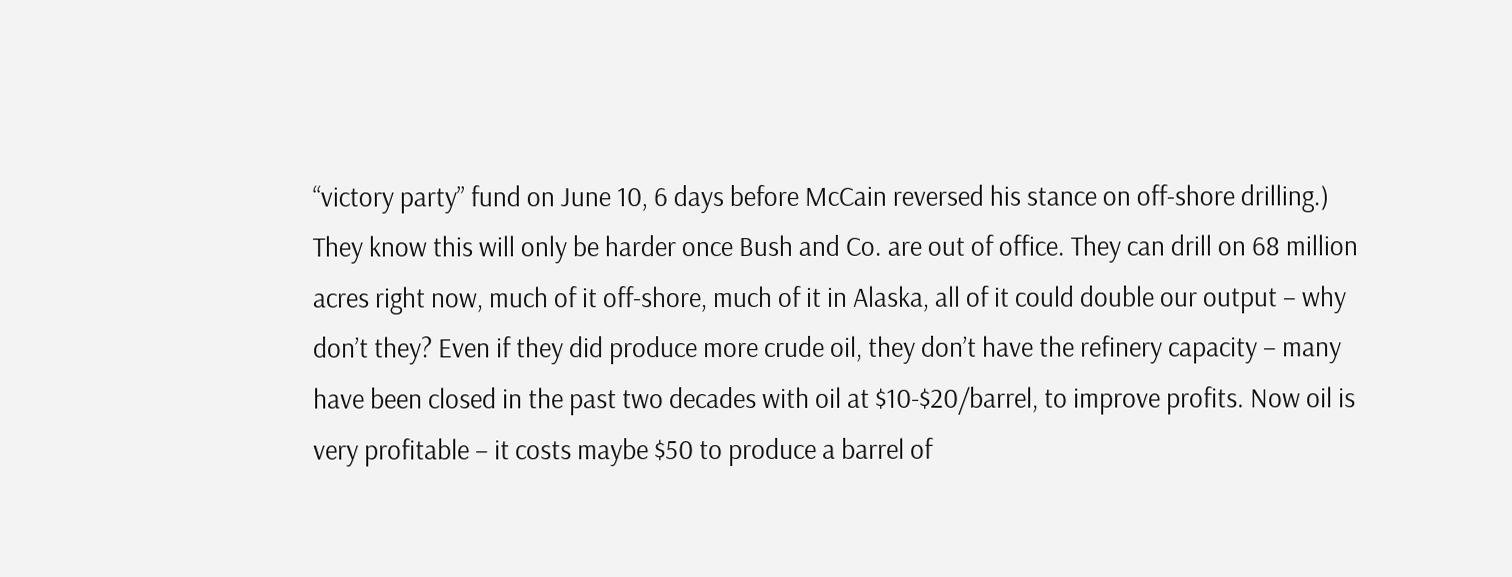“victory party” fund on June 10, 6 days before McCain reversed his stance on off-shore drilling.) They know this will only be harder once Bush and Co. are out of office. They can drill on 68 million acres right now, much of it off-shore, much of it in Alaska, all of it could double our output – why don’t they? Even if they did produce more crude oil, they don’t have the refinery capacity – many have been closed in the past two decades with oil at $10-$20/barrel, to improve profits. Now oil is very profitable – it costs maybe $50 to produce a barrel of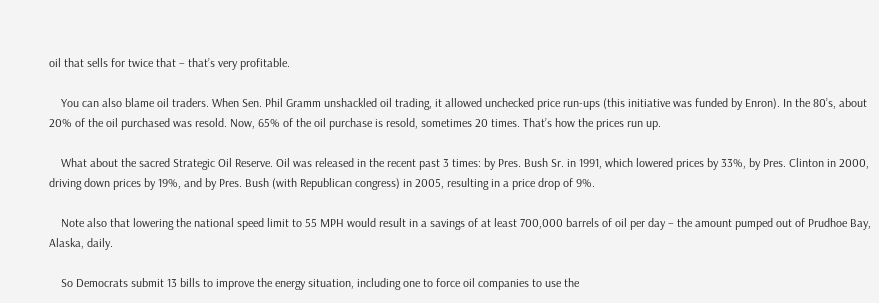oil that sells for twice that – that’s very profitable.

    You can also blame oil traders. When Sen. Phil Gramm unshackled oil trading, it allowed unchecked price run-ups (this initiative was funded by Enron). In the 80’s, about 20% of the oil purchased was resold. Now, 65% of the oil purchase is resold, sometimes 20 times. That’s how the prices run up.

    What about the sacred Strategic Oil Reserve. Oil was released in the recent past 3 times: by Pres. Bush Sr. in 1991, which lowered prices by 33%, by Pres. Clinton in 2000, driving down prices by 19%, and by Pres. Bush (with Republican congress) in 2005, resulting in a price drop of 9%.

    Note also that lowering the national speed limit to 55 MPH would result in a savings of at least 700,000 barrels of oil per day – the amount pumped out of Prudhoe Bay, Alaska, daily.

    So Democrats submit 13 bills to improve the energy situation, including one to force oil companies to use the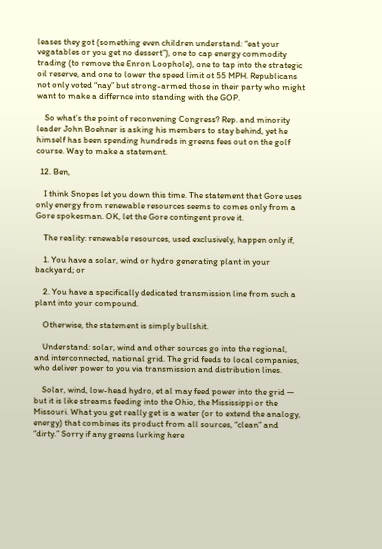leases they got (something even children understand: “eat your vegatables or you get no dessert”), one to cap energy commodity trading (to remove the Enron Loophole), one to tap into the strategic oil reserve, and one to lower the speed limit ot 55 MPH. Republicans not only voted “nay” but strong-armed those in their party who might want to make a differnce into standing with the GOP.

    So what’s the point of reconvening Congress? Rep. and minority leader John Boehner is asking his members to stay behind, yet he himself has been spending hundreds in greens fees out on the golf course. Way to make a statement.

  12. Ben,

    I think Snopes let you down this time. The statement that Gore uses only energy from renewable resources seems to comes only from a Gore spokesman. OK, let the Gore contingent prove it.

    The reality: renewable resources, used exclusively, happen only if,

    1. You have a solar, wind or hydro generating plant in your backyard; or

    2. You have a specifically dedicated transmission line from such a plant into your compound.

    Otherwise, the statement is simply bullshit.

    Understand: solar, wind and other sources go into the regional, and interconnected, national grid. The grid feeds to local companies, who deliver power to you via transmission and distribution lines.

    Solar, wind, low-head hydro, et al may feed power into the grid — but it is like streams feeding into the Ohio, the Mississippi or the Missouri. What you get really get is a water (or to extend the analogy, energy) that combines its product from all sources, “clean” and “dirty.” Sorry if any greens lurking here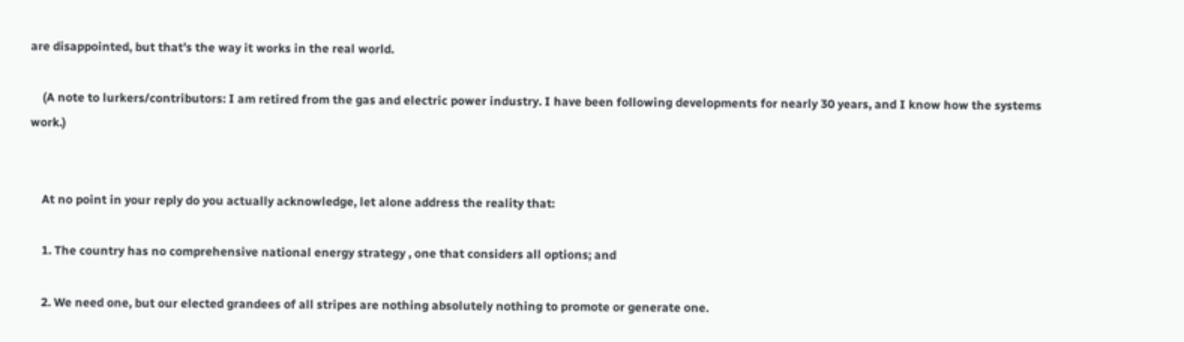are disappointed, but that’s the way it works in the real world.

    (A note to lurkers/contributors: I am retired from the gas and electric power industry. I have been following developments for nearly 30 years, and I know how the systems work.)


    At no point in your reply do you actually acknowledge, let alone address the reality that:

    1. The country has no comprehensive national energy strategy , one that considers all options; and

    2. We need one, but our elected grandees of all stripes are nothing absolutely nothing to promote or generate one.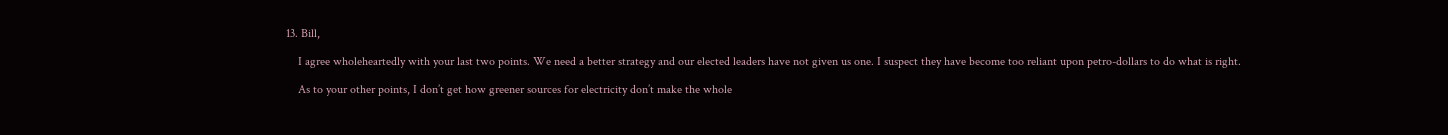13. Bill,

    I agree wholeheartedly with your last two points. We need a better strategy and our elected leaders have not given us one. I suspect they have become too reliant upon petro-dollars to do what is right.

    As to your other points, I don’t get how greener sources for electricity don’t make the whole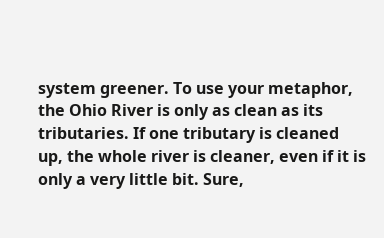system greener. To use your metaphor, the Ohio River is only as clean as its tributaries. If one tributary is cleaned up, the whole river is cleaner, even if it is only a very little bit. Sure,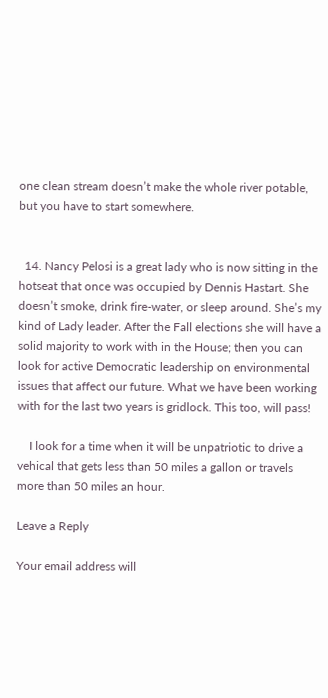one clean stream doesn’t make the whole river potable, but you have to start somewhere.


  14. Nancy Pelosi is a great lady who is now sitting in the hotseat that once was occupied by Dennis Hastart. She doesn’t smoke, drink fire-water, or sleep around. She’s my kind of Lady leader. After the Fall elections she will have a solid majority to work with in the House; then you can look for active Democratic leadership on environmental issues that affect our future. What we have been working with for the last two years is gridlock. This too, will pass!

    I look for a time when it will be unpatriotic to drive a vehical that gets less than 50 miles a gallon or travels more than 50 miles an hour.

Leave a Reply

Your email address will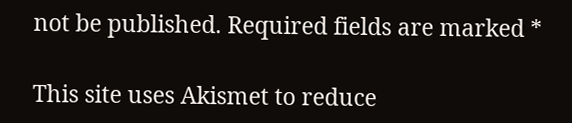not be published. Required fields are marked *

This site uses Akismet to reduce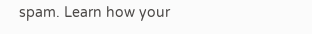spam. Learn how your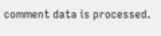comment data is processed.